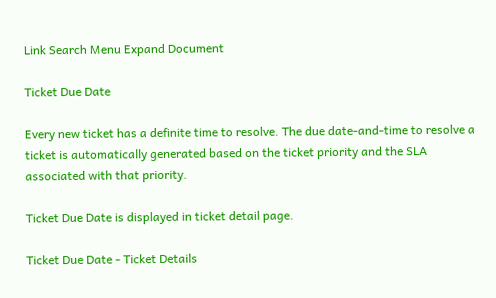Link Search Menu Expand Document

Ticket Due Date

Every new ticket has a definite time to resolve. The due date-and-time to resolve a ticket is automatically generated based on the ticket priority and the SLA associated with that priority.

Ticket Due Date is displayed in ticket detail page.

Ticket Due Date - Ticket Details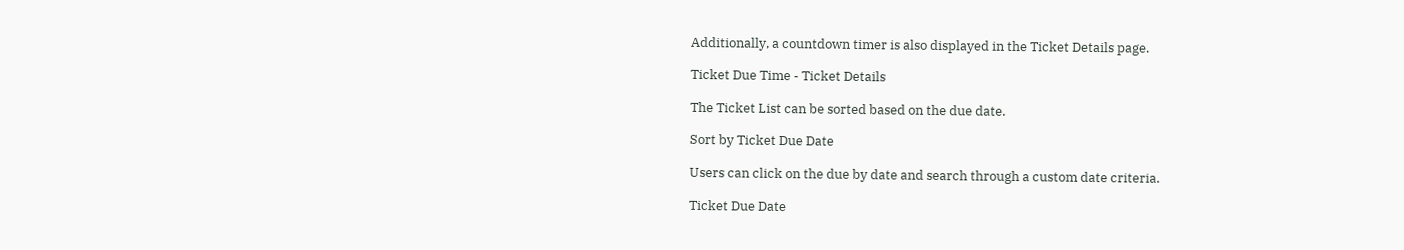Additionally, a countdown timer is also displayed in the Ticket Details page.

Ticket Due Time - Ticket Details

The Ticket List can be sorted based on the due date.

Sort by Ticket Due Date

Users can click on the due by date and search through a custom date criteria.

Ticket Due Date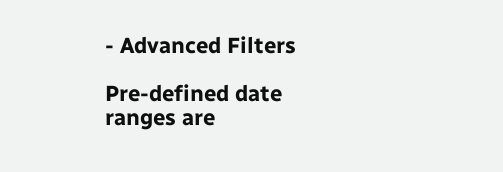- Advanced Filters

Pre-defined date ranges are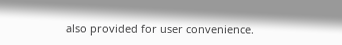also provided for user convenience.